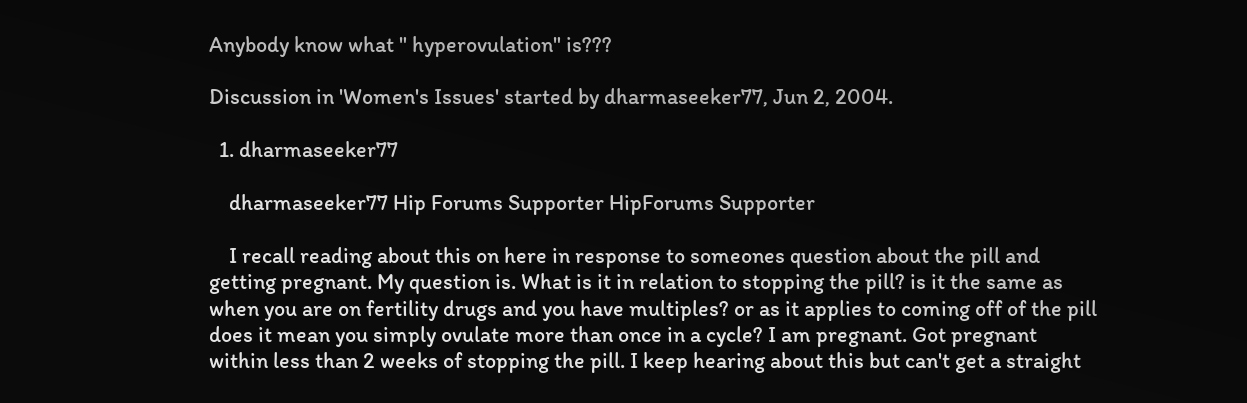Anybody know what " hyperovulation" is???

Discussion in 'Women's Issues' started by dharmaseeker77, Jun 2, 2004.

  1. dharmaseeker77

    dharmaseeker77 Hip Forums Supporter HipForums Supporter

    I recall reading about this on here in response to someones question about the pill and getting pregnant. My question is. What is it in relation to stopping the pill? is it the same as when you are on fertility drugs and you have multiples? or as it applies to coming off of the pill does it mean you simply ovulate more than once in a cycle? I am pregnant. Got pregnant within less than 2 weeks of stopping the pill. I keep hearing about this but can't get a straight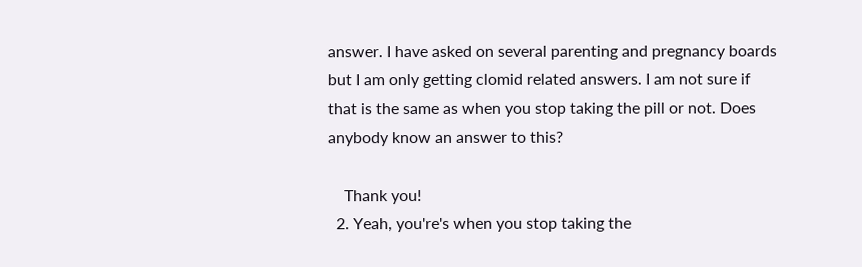answer. I have asked on several parenting and pregnancy boards but I am only getting clomid related answers. I am not sure if that is the same as when you stop taking the pill or not. Does anybody know an answer to this?

    Thank you!
  2. Yeah, you're's when you stop taking the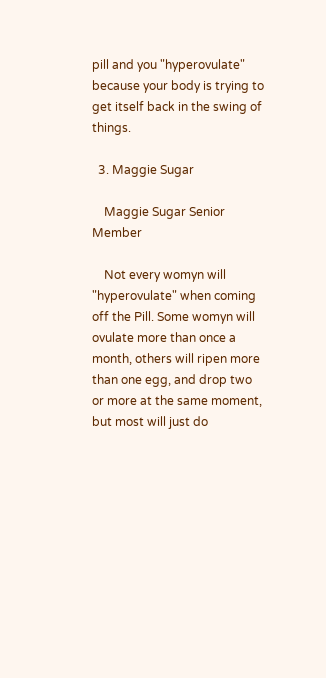pill and you "hyperovulate" because your body is trying to get itself back in the swing of things.

  3. Maggie Sugar

    Maggie Sugar Senior Member

    Not every womyn will "hyperovulate" when coming off the Pill. Some womyn will ovulate more than once a month, others will ripen more than one egg, and drop two or more at the same moment, but most will just do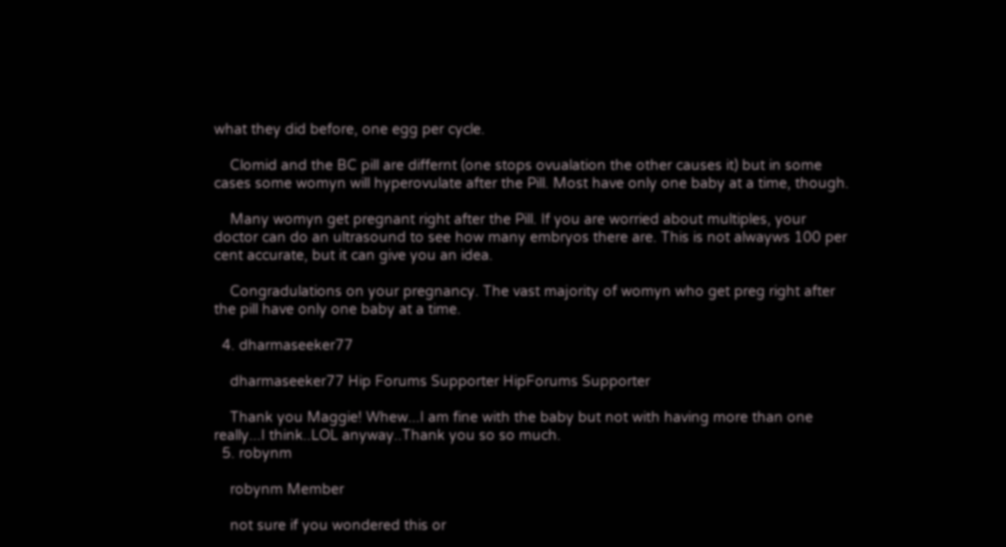what they did before, one egg per cycle.

    Clomid and the BC pill are differnt (one stops ovualation the other causes it) but in some cases some womyn will hyperovulate after the Pill. Most have only one baby at a time, though.

    Many womyn get pregnant right after the Pill. If you are worried about multiples, your doctor can do an ultrasound to see how many embryos there are. This is not alwayws 100 per cent accurate, but it can give you an idea.

    Congradulations on your pregnancy. The vast majority of womyn who get preg right after the pill have only one baby at a time.

  4. dharmaseeker77

    dharmaseeker77 Hip Forums Supporter HipForums Supporter

    Thank you Maggie! Whew...I am fine with the baby but not with having more than one really...I think..LOL anyway..Thank you so so much.
  5. robynm

    robynm Member

    not sure if you wondered this or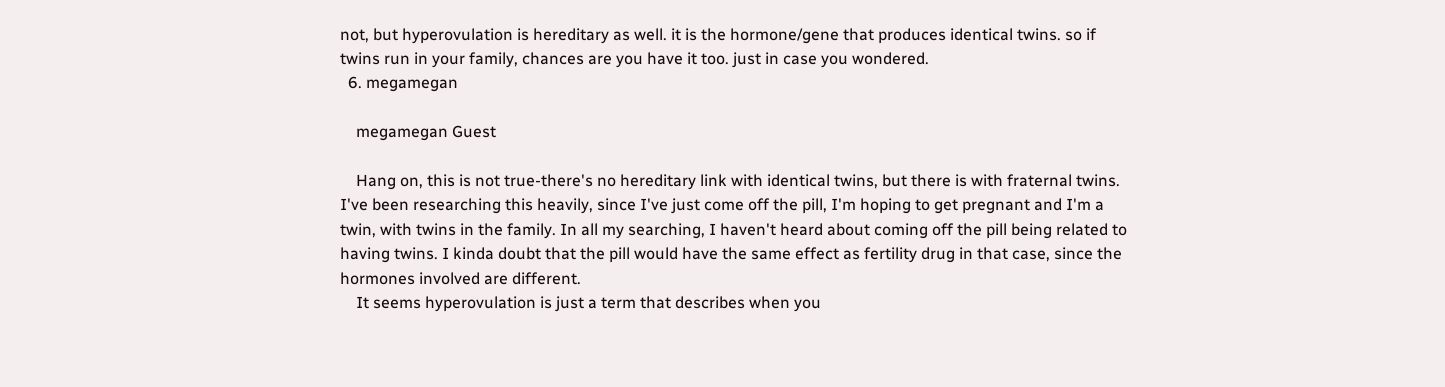not, but hyperovulation is hereditary as well. it is the hormone/gene that produces identical twins. so if twins run in your family, chances are you have it too. just in case you wondered.
  6. megamegan

    megamegan Guest

    Hang on, this is not true-there's no hereditary link with identical twins, but there is with fraternal twins. I've been researching this heavily, since I've just come off the pill, I'm hoping to get pregnant and I'm a twin, with twins in the family. In all my searching, I haven't heard about coming off the pill being related to having twins. I kinda doubt that the pill would have the same effect as fertility drug in that case, since the hormones involved are different.
    It seems hyperovulation is just a term that describes when you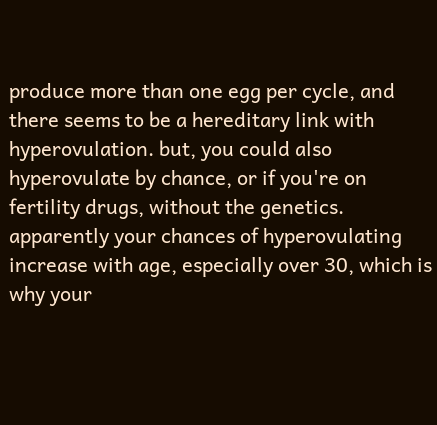produce more than one egg per cycle, and there seems to be a hereditary link with hyperovulation. but, you could also hyperovulate by chance, or if you're on fertility drugs, without the genetics. apparently your chances of hyperovulating increase with age, especially over 30, which is why your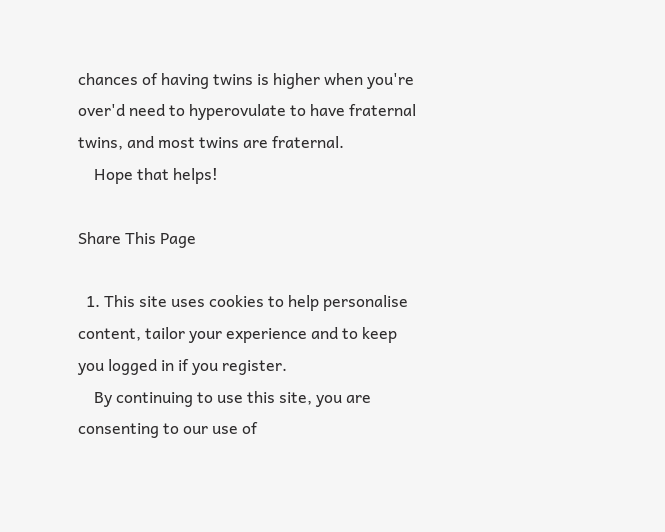chances of having twins is higher when you're over'd need to hyperovulate to have fraternal twins, and most twins are fraternal.
    Hope that helps!

Share This Page

  1. This site uses cookies to help personalise content, tailor your experience and to keep you logged in if you register.
    By continuing to use this site, you are consenting to our use of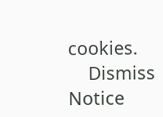cookies.
    Dismiss Notice